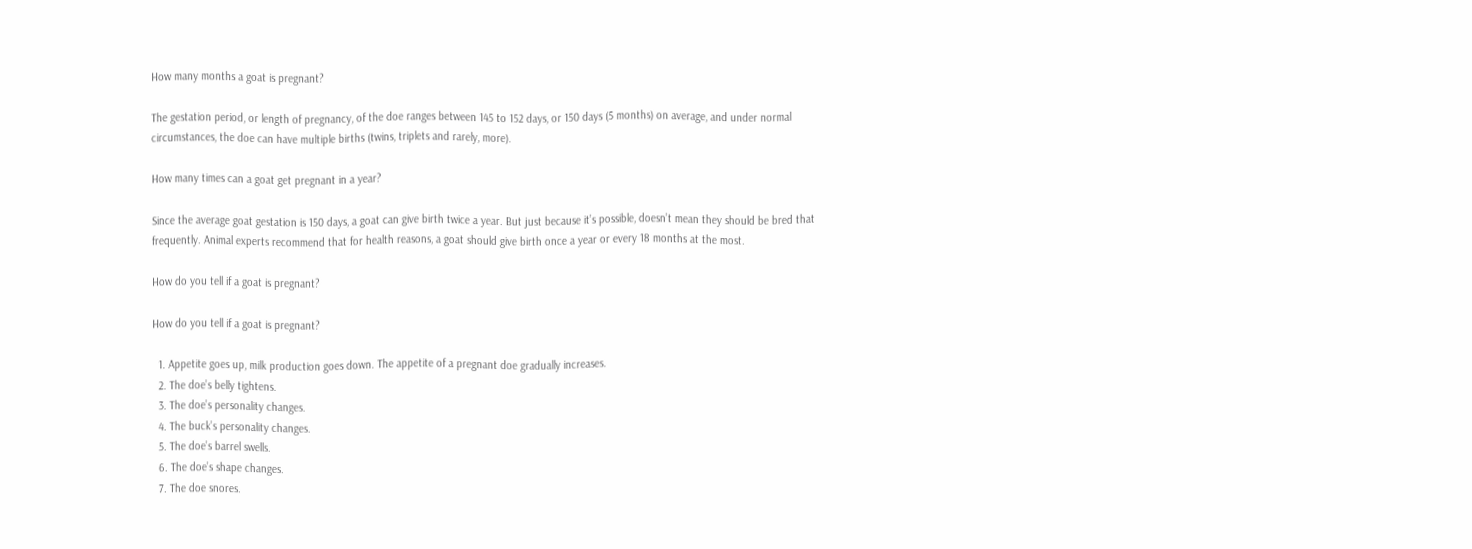How many months a goat is pregnant?

The gestation period, or length of pregnancy, of the doe ranges between 145 to 152 days, or 150 days (5 months) on average, and under normal circumstances, the doe can have multiple births (twins, triplets and rarely, more).

How many times can a goat get pregnant in a year?

Since the average goat gestation is 150 days, a goat can give birth twice a year. But just because it’s possible, doesn’t mean they should be bred that frequently. Animal experts recommend that for health reasons, a goat should give birth once a year or every 18 months at the most.

How do you tell if a goat is pregnant?

How do you tell if a goat is pregnant?

  1. Appetite goes up, milk production goes down. The appetite of a pregnant doe gradually increases.
  2. The doe’s belly tightens.
  3. The doe’s personality changes.
  4. The buck’s personality changes.
  5. The doe’s barrel swells.
  6. The doe’s shape changes.
  7. The doe snores.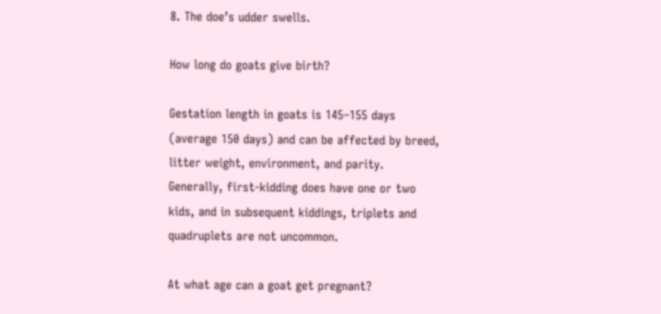8. The doe’s udder swells.

How long do goats give birth?

Gestation length in goats is 145–155 days (average 150 days) and can be affected by breed, litter weight, environment, and parity. Generally, first-kidding does have one or two kids, and in subsequent kiddings, triplets and quadruplets are not uncommon.

At what age can a goat get pregnant?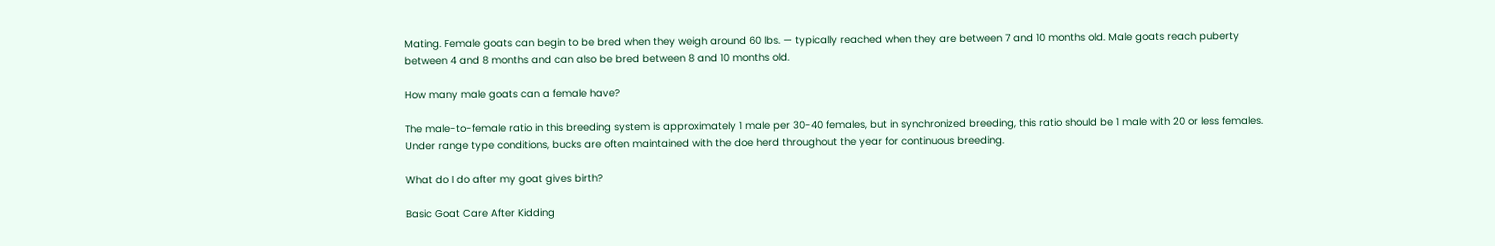Mating. Female goats can begin to be bred when they weigh around 60 lbs. — typically reached when they are between 7 and 10 months old. Male goats reach puberty between 4 and 8 months and can also be bred between 8 and 10 months old.

How many male goats can a female have?

The male-to-female ratio in this breeding system is approximately 1 male per 30-40 females, but in synchronized breeding, this ratio should be 1 male with 20 or less females. Under range type conditions, bucks are often maintained with the doe herd throughout the year for continuous breeding.

What do I do after my goat gives birth?

Basic Goat Care After Kidding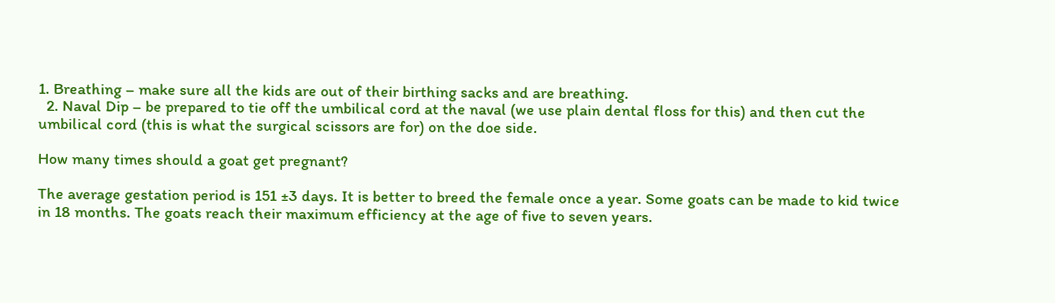1. Breathing – make sure all the kids are out of their birthing sacks and are breathing.
  2. Naval Dip – be prepared to tie off the umbilical cord at the naval (we use plain dental floss for this) and then cut the umbilical cord (this is what the surgical scissors are for) on the doe side.

How many times should a goat get pregnant?

The average gestation period is 151 ±3 days. It is better to breed the female once a year. Some goats can be made to kid twice in 18 months. The goats reach their maximum efficiency at the age of five to seven years.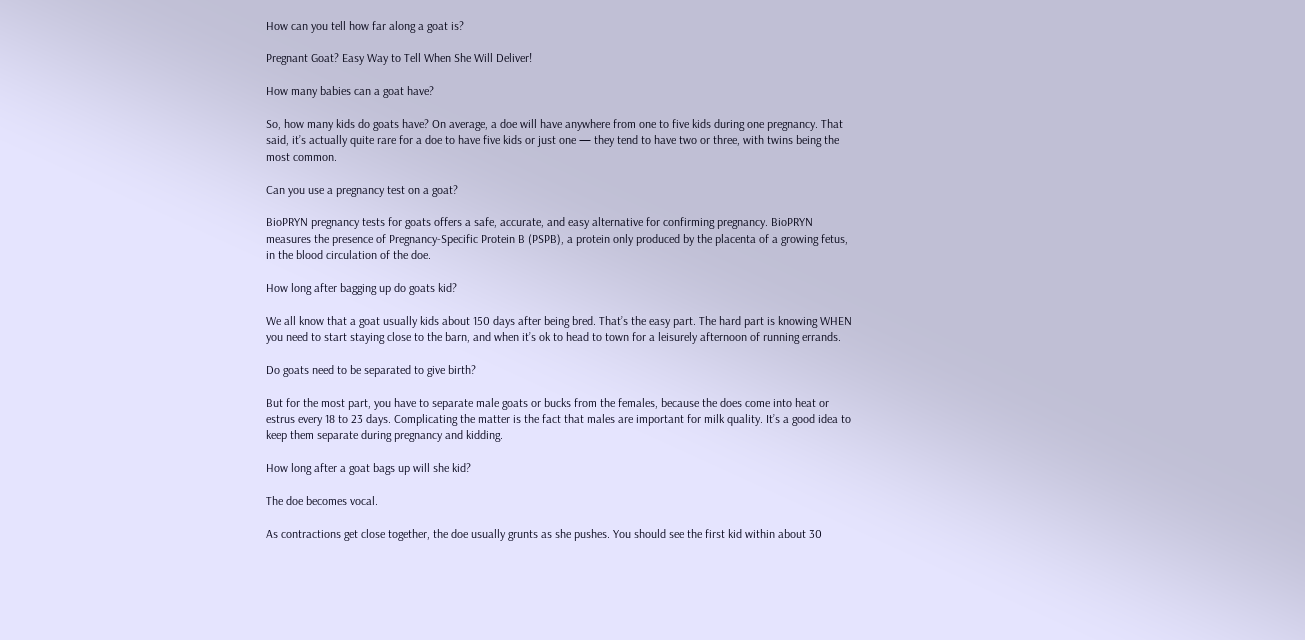How can you tell how far along a goat is?

Pregnant Goat? Easy Way to Tell When She Will Deliver!

How many babies can a goat have?

So, how many kids do goats have? On average, a doe will have anywhere from one to five kids during one pregnancy. That said, it’s actually quite rare for a doe to have five kids or just one — they tend to have two or three, with twins being the most common.

Can you use a pregnancy test on a goat?

BioPRYN pregnancy tests for goats offers a safe, accurate, and easy alternative for confirming pregnancy. BioPRYN measures the presence of Pregnancy-Specific Protein B (PSPB), a protein only produced by the placenta of a growing fetus, in the blood circulation of the doe.

How long after bagging up do goats kid?

We all know that a goat usually kids about 150 days after being bred. That’s the easy part. The hard part is knowing WHEN you need to start staying close to the barn, and when it’s ok to head to town for a leisurely afternoon of running errands.

Do goats need to be separated to give birth?

But for the most part, you have to separate male goats or bucks from the females, because the does come into heat or estrus every 18 to 23 days. Complicating the matter is the fact that males are important for milk quality. It’s a good idea to keep them separate during pregnancy and kidding.

How long after a goat bags up will she kid?

The doe becomes vocal.

As contractions get close together, the doe usually grunts as she pushes. You should see the first kid within about 30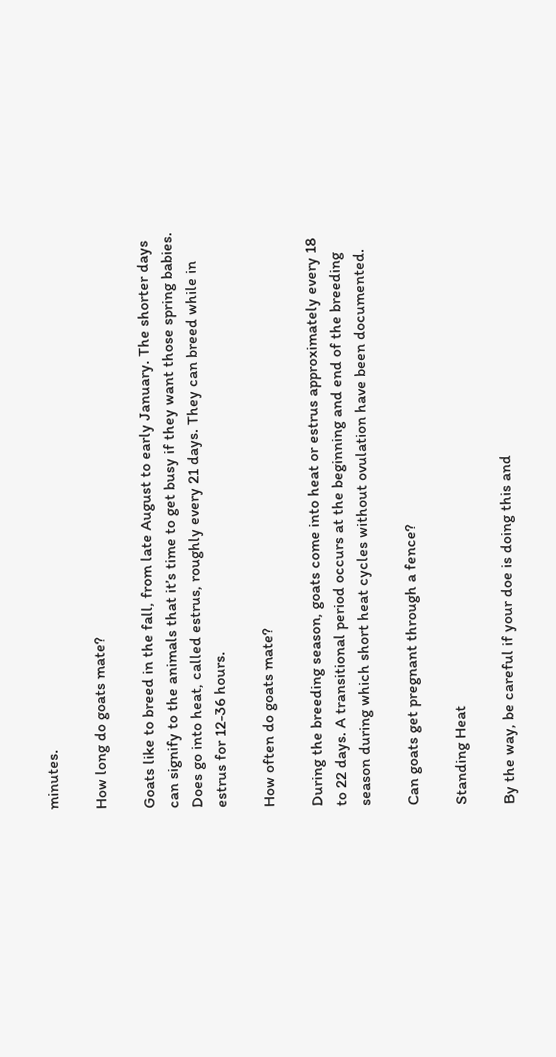minutes.

How long do goats mate?

Goats like to breed in the fall, from late August to early January. The shorter days can signify to the animals that it’s time to get busy if they want those spring babies. Does go into heat, called estrus, roughly every 21 days. They can breed while in estrus for 12-36 hours.

How often do goats mate?

During the breeding season, goats come into heat or estrus approximately every 18 to 22 days. A transitional period occurs at the beginning and end of the breeding season during which short heat cycles without ovulation have been documented.

Can goats get pregnant through a fence?

Standing Heat

By the way, be careful if your doe is doing this and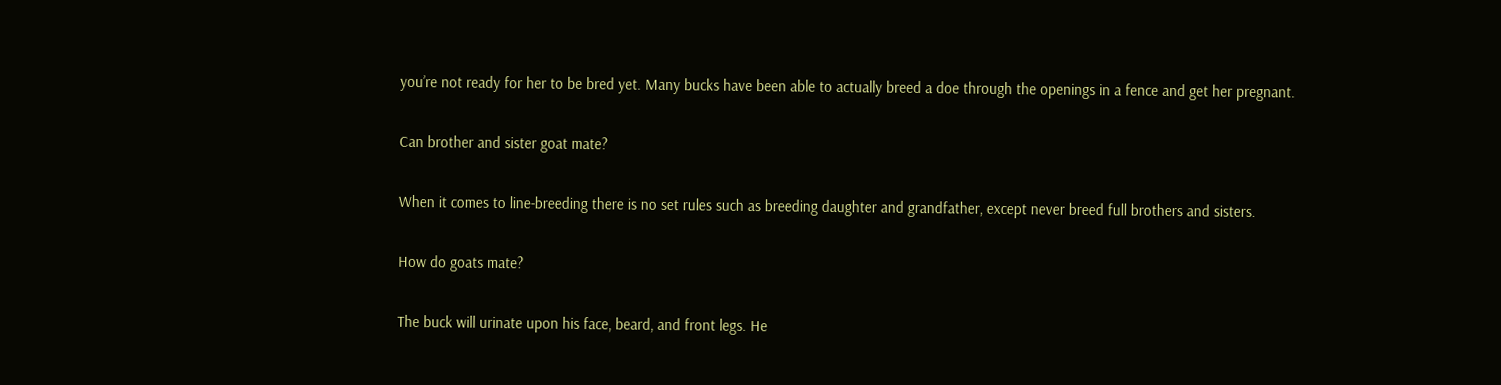you’re not ready for her to be bred yet. Many bucks have been able to actually breed a doe through the openings in a fence and get her pregnant.

Can brother and sister goat mate?

When it comes to line-breeding there is no set rules such as breeding daughter and grandfather, except never breed full brothers and sisters.

How do goats mate?

The buck will urinate upon his face, beard, and front legs. He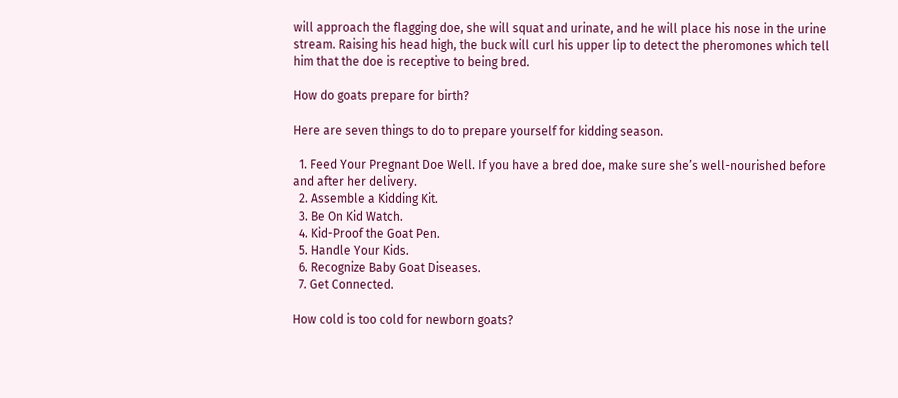will approach the flagging doe, she will squat and urinate, and he will place his nose in the urine stream. Raising his head high, the buck will curl his upper lip to detect the pheromones which tell him that the doe is receptive to being bred.

How do goats prepare for birth?

Here are seven things to do to prepare yourself for kidding season.

  1. Feed Your Pregnant Doe Well. If you have a bred doe, make sure she’s well-nourished before and after her delivery.
  2. Assemble a Kidding Kit.
  3. Be On Kid Watch.
  4. Kid-Proof the Goat Pen.
  5. Handle Your Kids.
  6. Recognize Baby Goat Diseases.
  7. Get Connected.

How cold is too cold for newborn goats?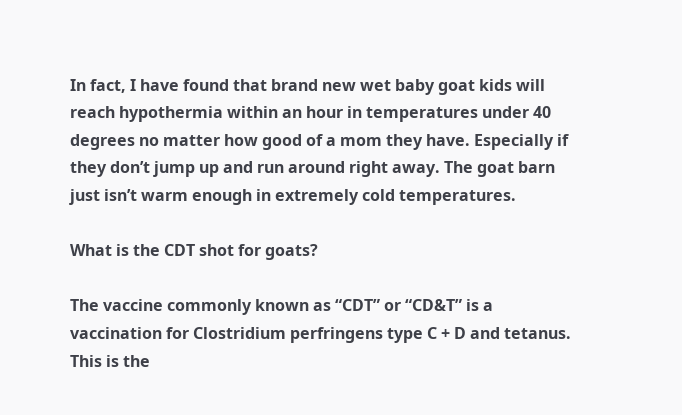In fact, I have found that brand new wet baby goat kids will reach hypothermia within an hour in temperatures under 40 degrees no matter how good of a mom they have. Especially if they don’t jump up and run around right away. The goat barn just isn’t warm enough in extremely cold temperatures.

What is the CDT shot for goats?

The vaccine commonly known as “CDT” or “CD&T” is a vaccination for Clostridium perfringens type C + D and tetanus. This is the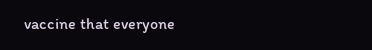vaccine that everyone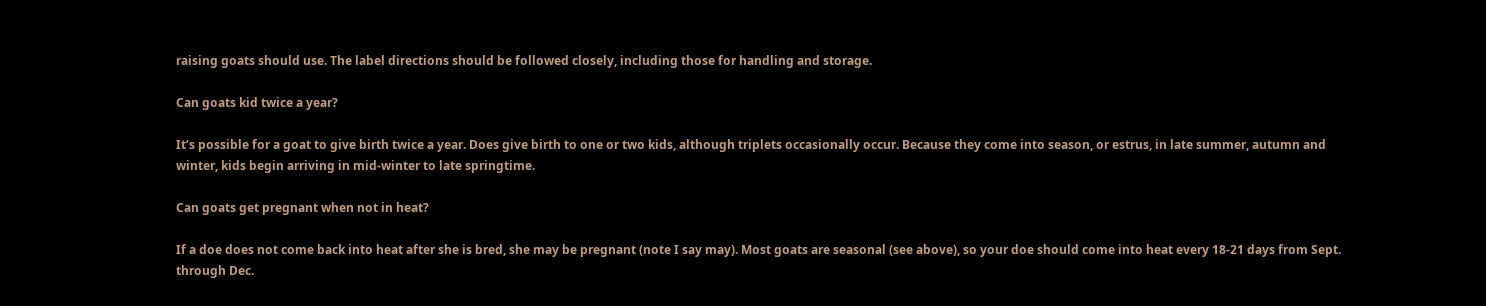raising goats should use. The label directions should be followed closely, including those for handling and storage.

Can goats kid twice a year?

It’s possible for a goat to give birth twice a year. Does give birth to one or two kids, although triplets occasionally occur. Because they come into season, or estrus, in late summer, autumn and winter, kids begin arriving in mid-winter to late springtime.

Can goats get pregnant when not in heat?

If a doe does not come back into heat after she is bred, she may be pregnant (note I say may). Most goats are seasonal (see above), so your doe should come into heat every 18-21 days from Sept. through Dec.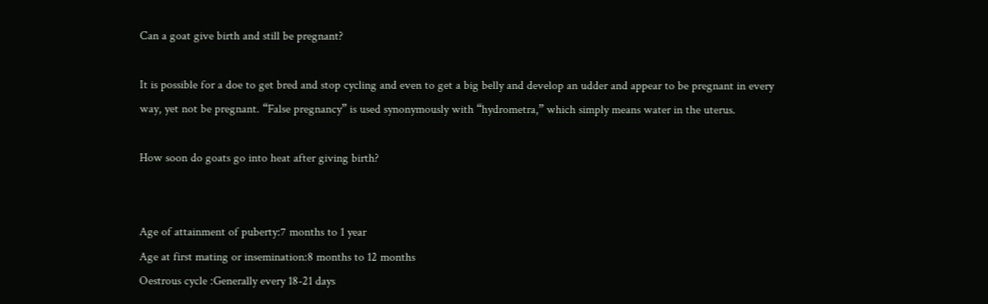Can a goat give birth and still be pregnant?

It is possible for a doe to get bred and stop cycling and even to get a big belly and develop an udder and appear to be pregnant in every way, yet not be pregnant. “False pregnancy” is used synonymously with “hydrometra,” which simply means water in the uterus.

How soon do goats go into heat after giving birth?


Age of attainment of puberty:7 months to 1 year
Age at first mating or insemination:8 months to 12 months
Oestrous cycle :Generally every 18-21 days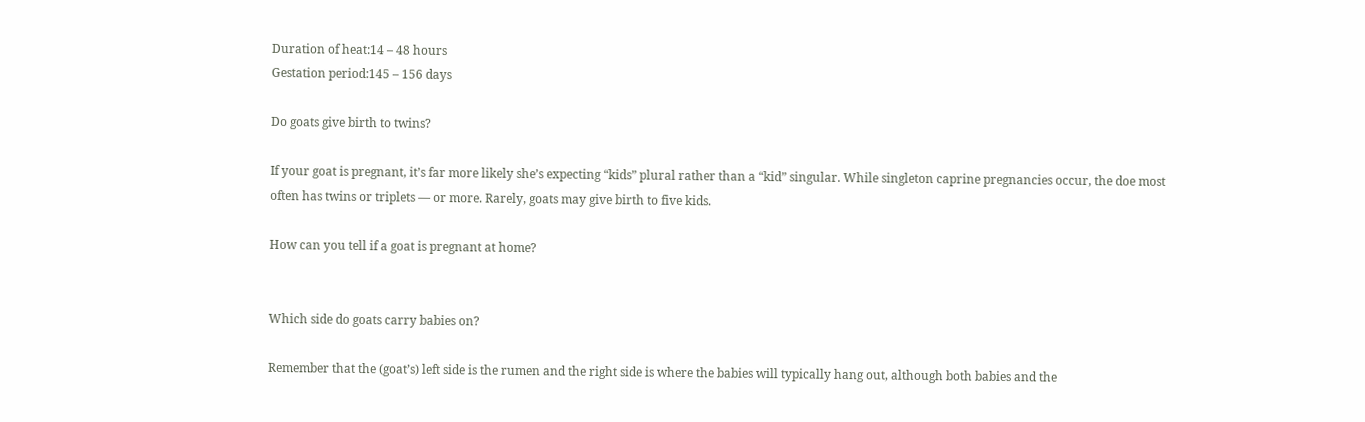Duration of heat:14 – 48 hours
Gestation period:145 – 156 days

Do goats give birth to twins?

If your goat is pregnant, it’s far more likely she’s expecting “kids” plural rather than a “kid” singular. While singleton caprine pregnancies occur, the doe most often has twins or triplets — or more. Rarely, goats may give birth to five kids.

How can you tell if a goat is pregnant at home?


Which side do goats carry babies on?

Remember that the (goat’s) left side is the rumen and the right side is where the babies will typically hang out, although both babies and the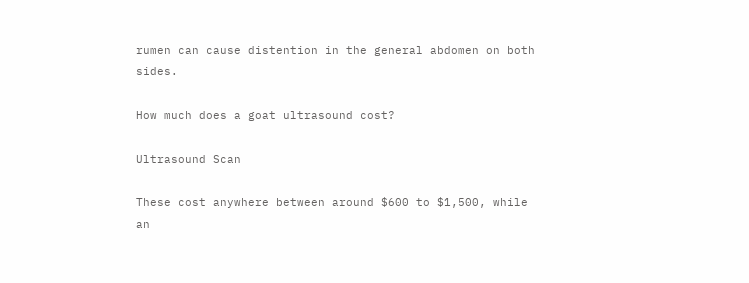rumen can cause distention in the general abdomen on both sides.

How much does a goat ultrasound cost?

Ultrasound Scan

These cost anywhere between around $600 to $1,500, while an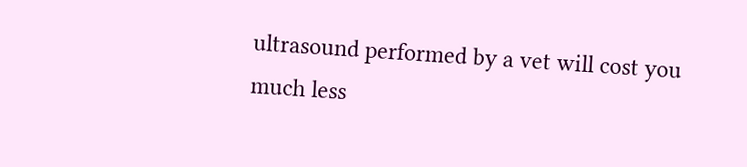ultrasound performed by a vet will cost you much less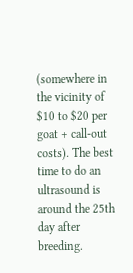(somewhere in the vicinity of $10 to $20 per goat + call-out costs). The best time to do an ultrasound is around the 25th day after breeding.